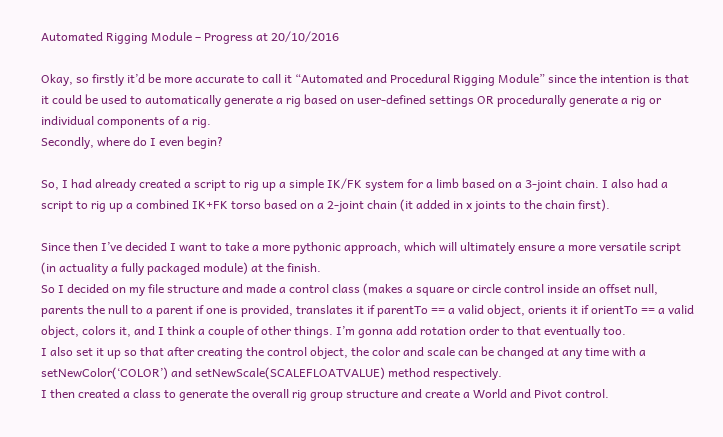Automated Rigging Module – Progress at 20/10/2016

Okay, so firstly it’d be more accurate to call it “Automated and Procedural Rigging Module” since the intention is that it could be used to automatically generate a rig based on user-defined settings OR procedurally generate a rig or individual components of a rig.
Secondly, where do I even begin?

So, I had already created a script to rig up a simple IK/FK system for a limb based on a 3-joint chain. I also had a script to rig up a combined IK+FK torso based on a 2-joint chain (it added in x joints to the chain first).

Since then I’ve decided I want to take a more pythonic approach, which will ultimately ensure a more versatile script (in actuality a fully packaged module) at the finish.
So I decided on my file structure and made a control class (makes a square or circle control inside an offset null, parents the null to a parent if one is provided, translates it if parentTo == a valid object, orients it if orientTo == a valid object, colors it, and I think a couple of other things. I’m gonna add rotation order to that eventually too.
I also set it up so that after creating the control object, the color and scale can be changed at any time with a setNewColor(‘COLOR’) and setNewScale(SCALEFLOATVALUE) method respectively.
I then created a class to generate the overall rig group structure and create a World and Pivot control.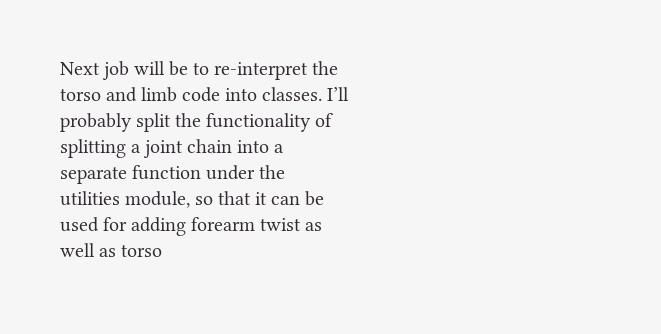Next job will be to re-interpret the torso and limb code into classes. I’ll probably split the functionality of splitting a joint chain into a separate function under the utilities module, so that it can be used for adding forearm twist as well as torso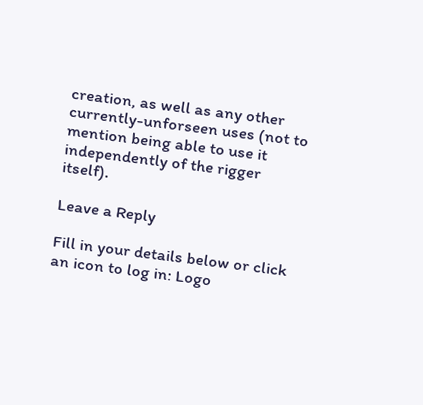creation, as well as any other currently-unforseen uses (not to mention being able to use it independently of the rigger itself).

Leave a Reply

Fill in your details below or click an icon to log in: Logo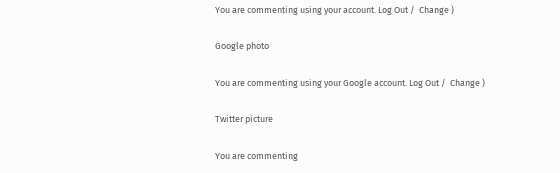You are commenting using your account. Log Out /  Change )

Google photo

You are commenting using your Google account. Log Out /  Change )

Twitter picture

You are commenting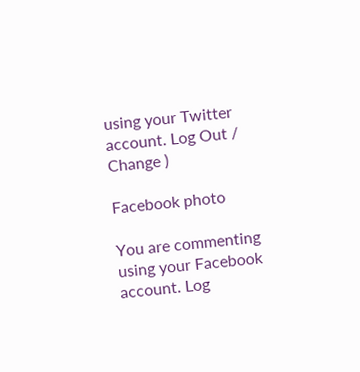using your Twitter account. Log Out /  Change )

Facebook photo

You are commenting using your Facebook account. Log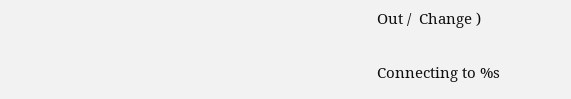Out /  Change )

Connecting to %s